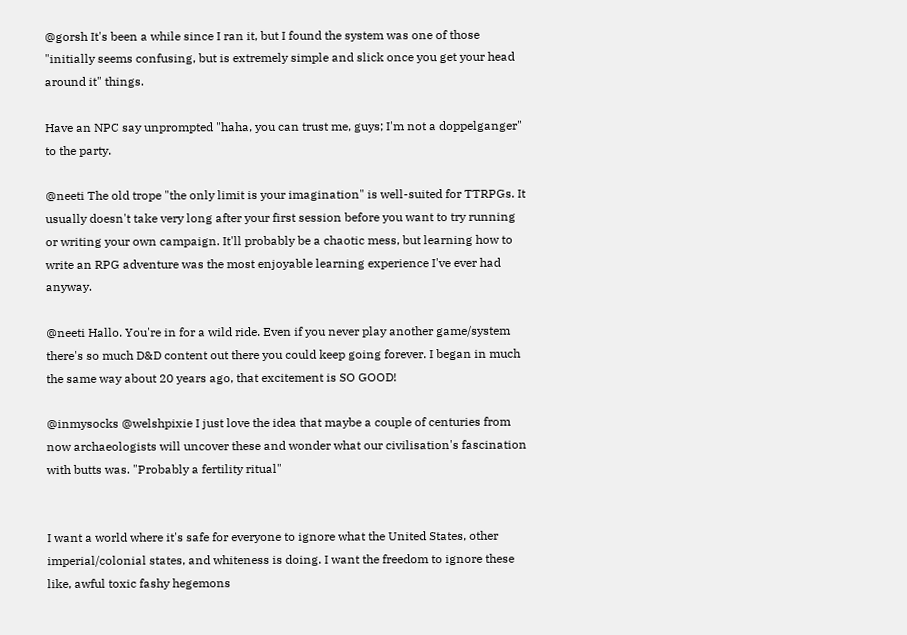@gorsh It's been a while since I ran it, but I found the system was one of those "initially seems confusing, but is extremely simple and slick once you get your head around it" things.

Have an NPC say unprompted "haha, you can trust me, guys; I'm not a doppelganger" to the party.

@neeti The old trope "the only limit is your imagination" is well-suited for TTRPGs. It usually doesn't take very long after your first session before you want to try running or writing your own campaign. It'll probably be a chaotic mess, but learning how to write an RPG adventure was the most enjoyable learning experience I've ever had anyway.

@neeti Hallo. You're in for a wild ride. Even if you never play another game/system there's so much D&D content out there you could keep going forever. I began in much the same way about 20 years ago, that excitement is SO GOOD!

@inmysocks @welshpixie I just love the idea that maybe a couple of centuries from now archaeologists will uncover these and wonder what our civilisation's fascination with butts was. "Probably a fertility ritual"


I want a world where it's safe for everyone to ignore what the United States, other imperial/colonial states, and whiteness is doing. I want the freedom to ignore these like, awful toxic fashy hegemons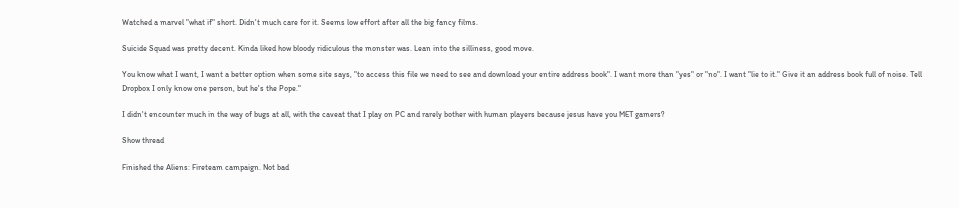Watched a marvel "what if" short. Didn't much care for it. Seems low effort after all the big fancy films.

Suicide Squad was pretty decent. Kinda liked how bloody ridiculous the monster was. Lean into the silliness, good move.

You know what I want, I want a better option when some site says, "to access this file we need to see and download your entire address book". I want more than "yes" or "no". I want "lie to it." Give it an address book full of noise. Tell Dropbox I only know one person, but he's the Pope."

I didn't encounter much in the way of bugs at all, with the caveat that I play on PC and rarely bother with human players because jesus have you MET gamers?

Show thread

Finished the Aliens: Fireteam campaign. Not bad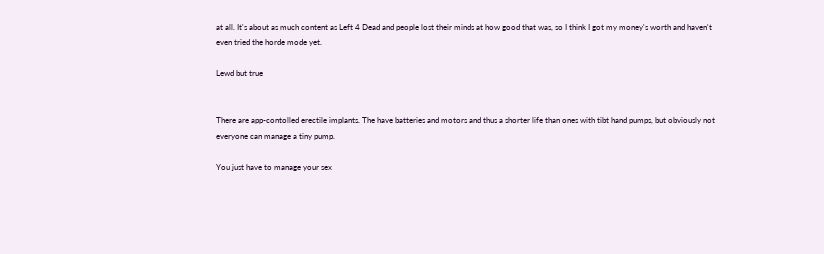at all. It's about as much content as Left 4 Dead and people lost their minds at how good that was, so I think I got my money's worth and haven't even tried the horde mode yet.

Lewd but true


There are app-contolled erectile implants. The have batteries and motors and thus a shorter life than ones with tibt hand pumps, but obviously not everyone can manage a tiny pump.

You just have to manage your sex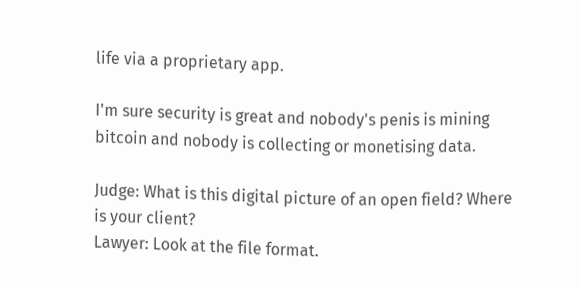life via a proprietary app.

I'm sure security is great and nobody's penis is mining bitcoin and nobody is collecting or monetising data.

Judge: What is this digital picture of an open field? Where is your client?
Lawyer: Look at the file format.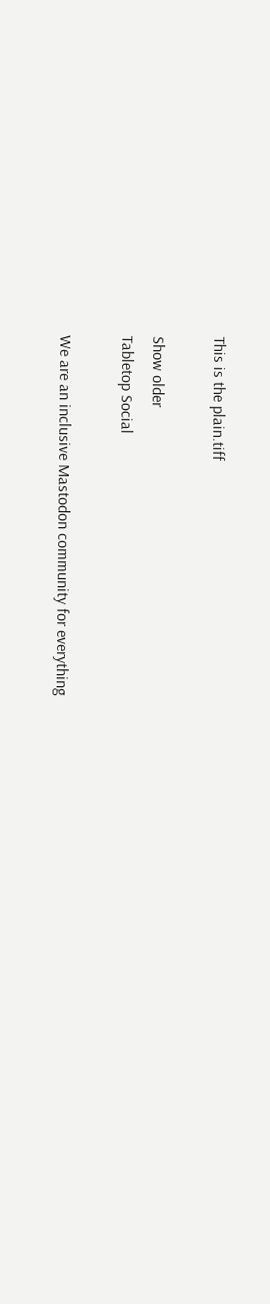This is the plain.tiff

Show older
Tabletop Social

We are an inclusive Mastodon community for everything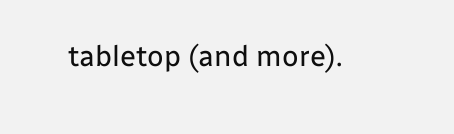tabletop (and more).